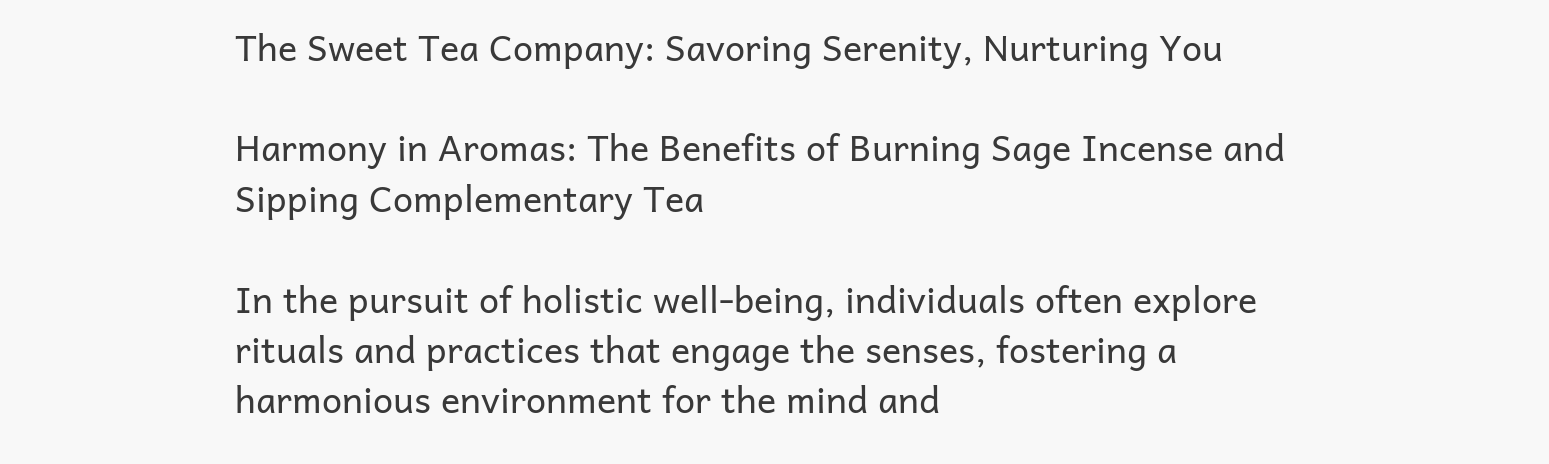The Sweet Tea Company: Savoring Serenity, Nurturing You

Harmony in Aromas: The Benefits of Burning Sage Incense and Sipping Complementary Tea

In the pursuit of holistic well-being, individuals often explore rituals and practices that engage the senses, fostering a harmonious environment for the mind and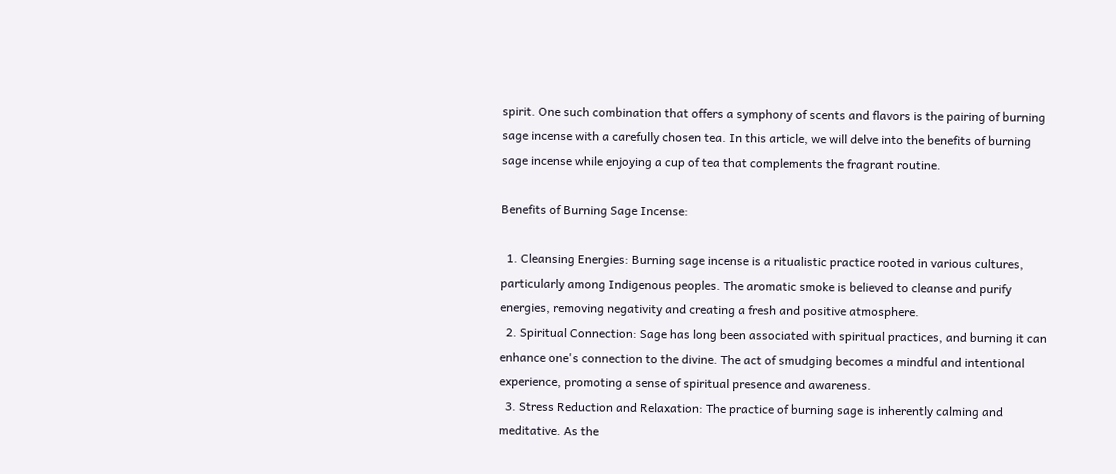spirit. One such combination that offers a symphony of scents and flavors is the pairing of burning sage incense with a carefully chosen tea. In this article, we will delve into the benefits of burning sage incense while enjoying a cup of tea that complements the fragrant routine.

Benefits of Burning Sage Incense:

  1. Cleansing Energies: Burning sage incense is a ritualistic practice rooted in various cultures, particularly among Indigenous peoples. The aromatic smoke is believed to cleanse and purify energies, removing negativity and creating a fresh and positive atmosphere.
  2. Spiritual Connection: Sage has long been associated with spiritual practices, and burning it can enhance one's connection to the divine. The act of smudging becomes a mindful and intentional experience, promoting a sense of spiritual presence and awareness.
  3. Stress Reduction and Relaxation: The practice of burning sage is inherently calming and meditative. As the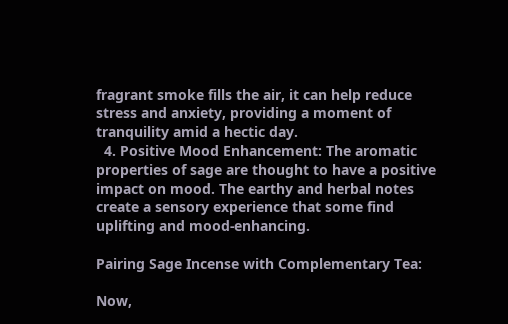fragrant smoke fills the air, it can help reduce stress and anxiety, providing a moment of tranquility amid a hectic day.
  4. Positive Mood Enhancement: The aromatic properties of sage are thought to have a positive impact on mood. The earthy and herbal notes create a sensory experience that some find uplifting and mood-enhancing.

Pairing Sage Incense with Complementary Tea:

Now,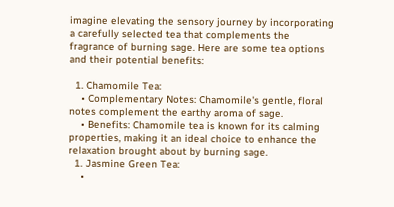imagine elevating the sensory journey by incorporating a carefully selected tea that complements the fragrance of burning sage. Here are some tea options and their potential benefits:

  1. Chamomile Tea:
    • Complementary Notes: Chamomile's gentle, floral notes complement the earthy aroma of sage.
    • Benefits: Chamomile tea is known for its calming properties, making it an ideal choice to enhance the relaxation brought about by burning sage.
  1. Jasmine Green Tea:
    •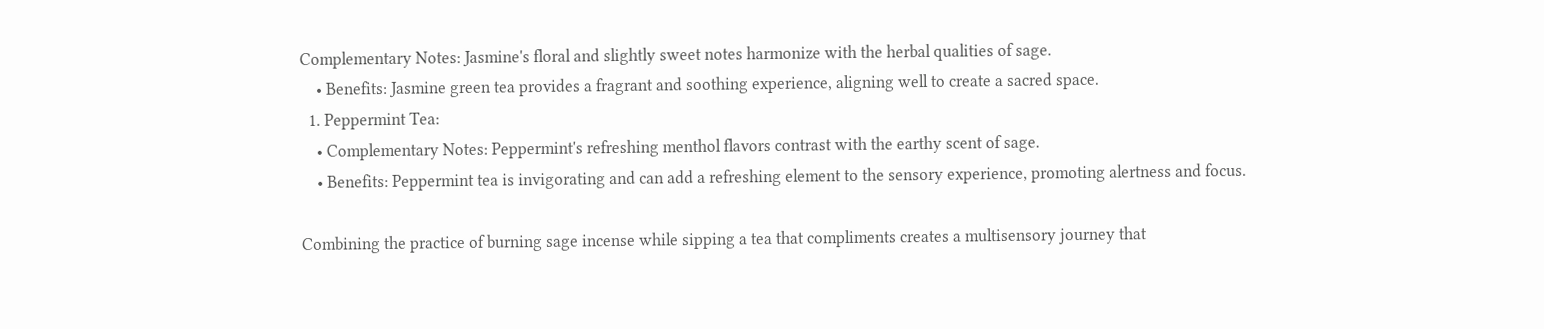Complementary Notes: Jasmine's floral and slightly sweet notes harmonize with the herbal qualities of sage.
    • Benefits: Jasmine green tea provides a fragrant and soothing experience, aligning well to create a sacred space.
  1. Peppermint Tea:
    • Complementary Notes: Peppermint's refreshing menthol flavors contrast with the earthy scent of sage.
    • Benefits: Peppermint tea is invigorating and can add a refreshing element to the sensory experience, promoting alertness and focus.

Combining the practice of burning sage incense while sipping a tea that compliments creates a multisensory journey that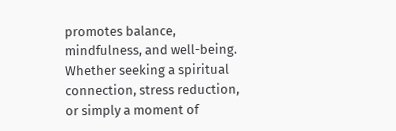promotes balance, mindfulness, and well-being. Whether seeking a spiritual connection, stress reduction, or simply a moment of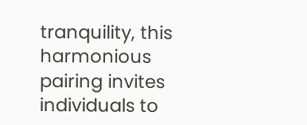tranquility, this harmonious pairing invites individuals to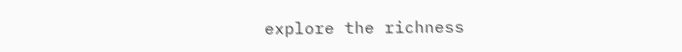explore the richness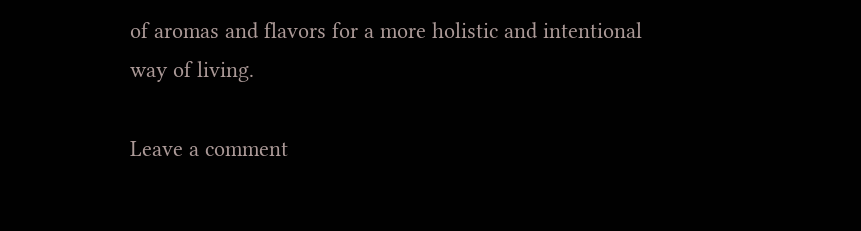of aromas and flavors for a more holistic and intentional way of living.

Leave a comment